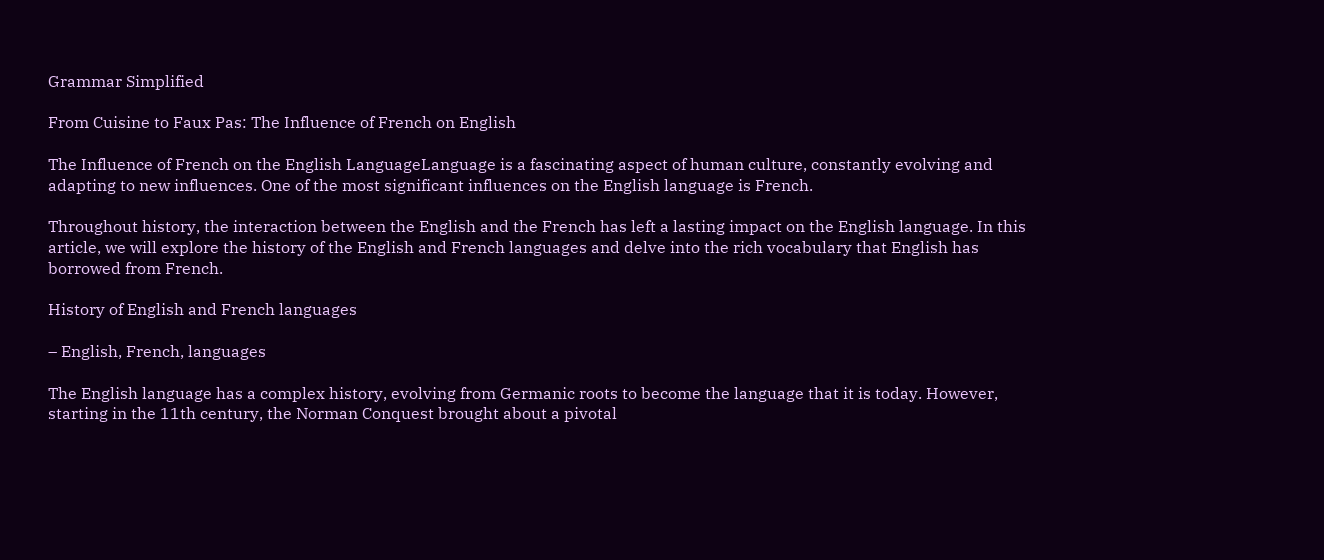Grammar Simplified

From Cuisine to Faux Pas: The Influence of French on English

The Influence of French on the English LanguageLanguage is a fascinating aspect of human culture, constantly evolving and adapting to new influences. One of the most significant influences on the English language is French.

Throughout history, the interaction between the English and the French has left a lasting impact on the English language. In this article, we will explore the history of the English and French languages and delve into the rich vocabulary that English has borrowed from French.

History of English and French languages

– English, French, languages

The English language has a complex history, evolving from Germanic roots to become the language that it is today. However, starting in the 11th century, the Norman Conquest brought about a pivotal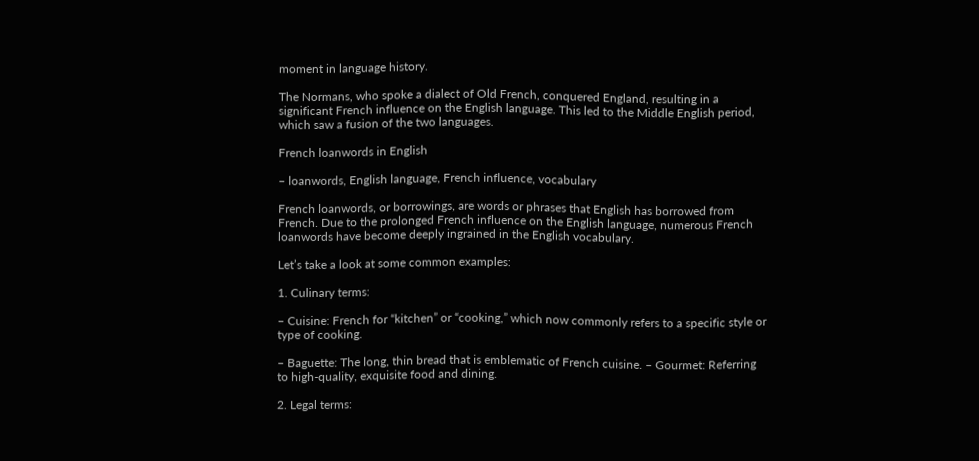moment in language history.

The Normans, who spoke a dialect of Old French, conquered England, resulting in a significant French influence on the English language. This led to the Middle English period, which saw a fusion of the two languages.

French loanwords in English

– loanwords, English language, French influence, vocabulary

French loanwords, or borrowings, are words or phrases that English has borrowed from French. Due to the prolonged French influence on the English language, numerous French loanwords have become deeply ingrained in the English vocabulary.

Let’s take a look at some common examples:

1. Culinary terms:

– Cuisine: French for “kitchen” or “cooking,” which now commonly refers to a specific style or type of cooking.

– Baguette: The long, thin bread that is emblematic of French cuisine. – Gourmet: Referring to high-quality, exquisite food and dining.

2. Legal terms: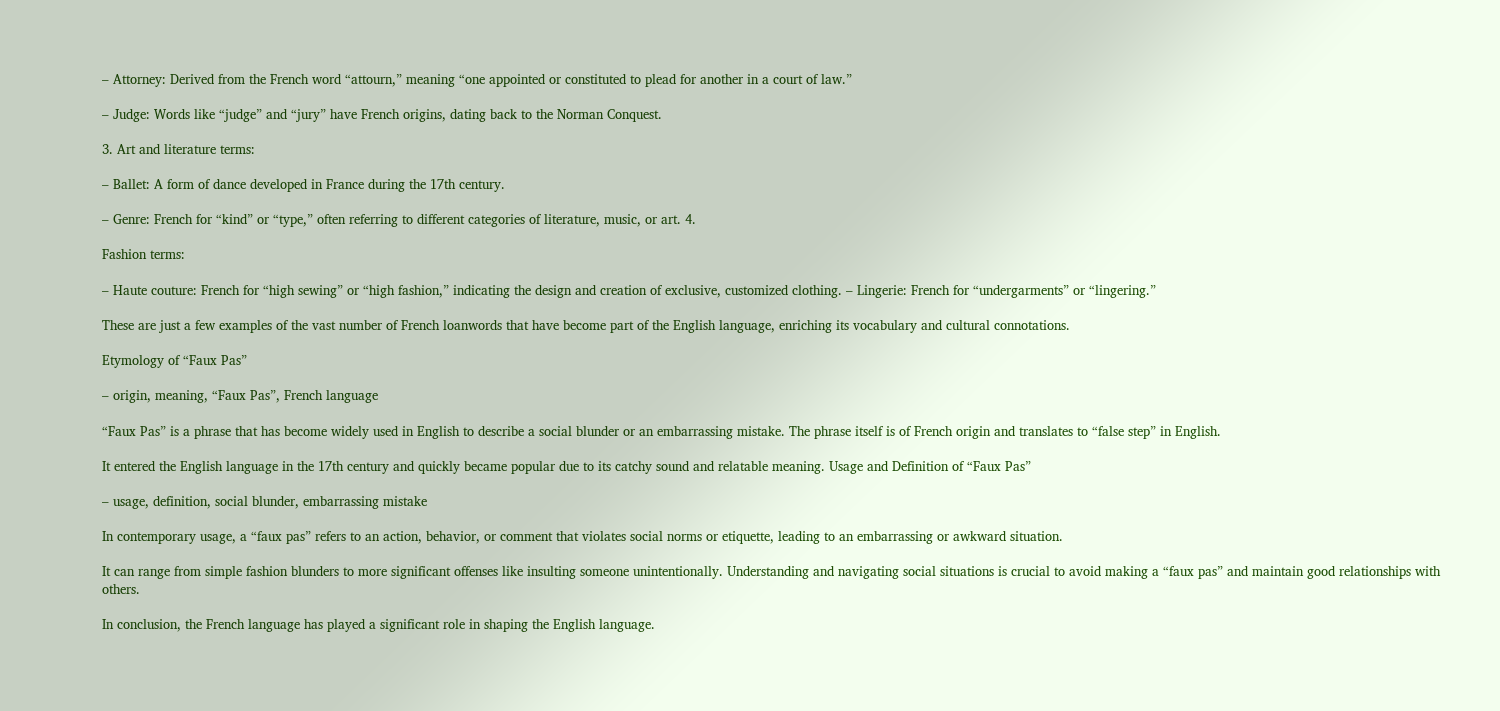– Attorney: Derived from the French word “attourn,” meaning “one appointed or constituted to plead for another in a court of law.”

– Judge: Words like “judge” and “jury” have French origins, dating back to the Norman Conquest.

3. Art and literature terms:

– Ballet: A form of dance developed in France during the 17th century.

– Genre: French for “kind” or “type,” often referring to different categories of literature, music, or art. 4.

Fashion terms:

– Haute couture: French for “high sewing” or “high fashion,” indicating the design and creation of exclusive, customized clothing. – Lingerie: French for “undergarments” or “lingering.”

These are just a few examples of the vast number of French loanwords that have become part of the English language, enriching its vocabulary and cultural connotations.

Etymology of “Faux Pas”

– origin, meaning, “Faux Pas”, French language

“Faux Pas” is a phrase that has become widely used in English to describe a social blunder or an embarrassing mistake. The phrase itself is of French origin and translates to “false step” in English.

It entered the English language in the 17th century and quickly became popular due to its catchy sound and relatable meaning. Usage and Definition of “Faux Pas”

– usage, definition, social blunder, embarrassing mistake

In contemporary usage, a “faux pas” refers to an action, behavior, or comment that violates social norms or etiquette, leading to an embarrassing or awkward situation.

It can range from simple fashion blunders to more significant offenses like insulting someone unintentionally. Understanding and navigating social situations is crucial to avoid making a “faux pas” and maintain good relationships with others.

In conclusion, the French language has played a significant role in shaping the English language.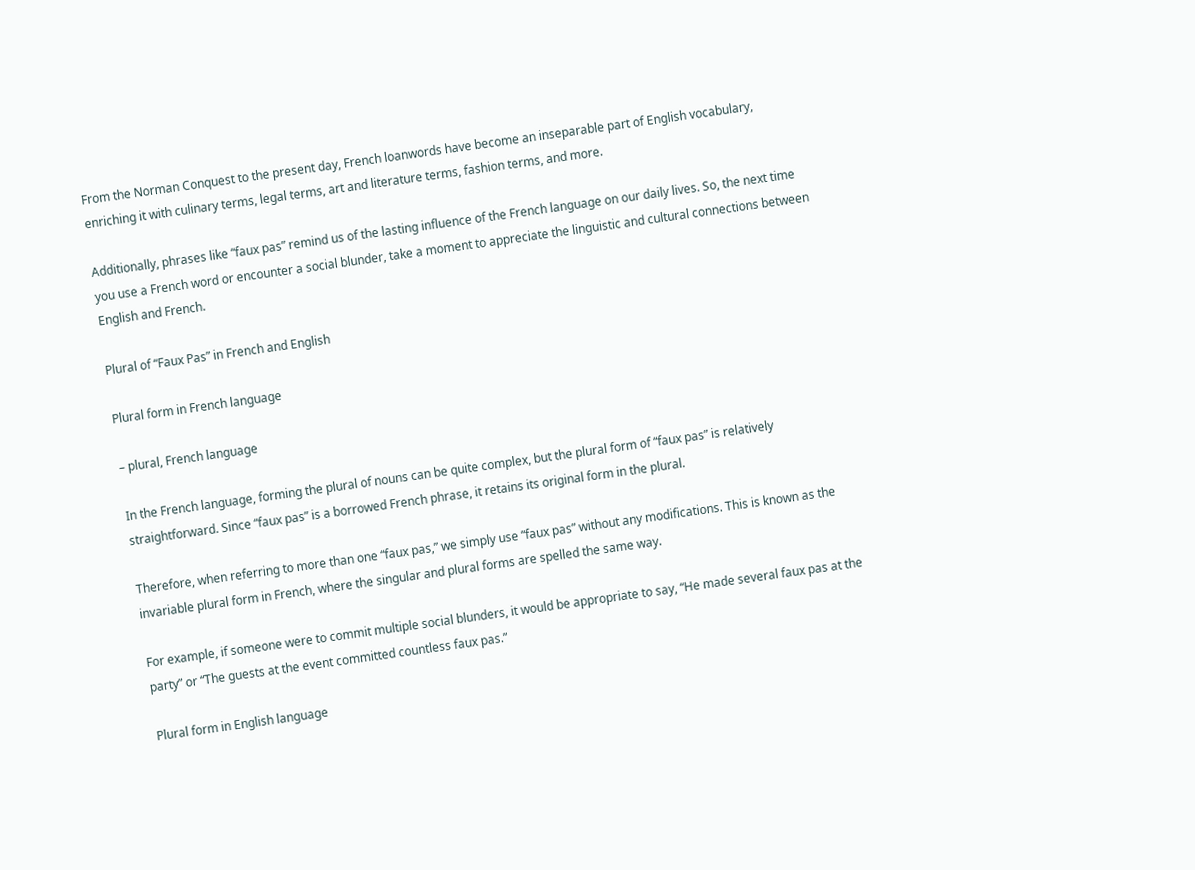From the Norman Conquest to the present day, French loanwords have become an inseparable part of English vocabulary, enriching it with culinary terms, legal terms, art and literature terms, fashion terms, and more.

Additionally, phrases like “faux pas” remind us of the lasting influence of the French language on our daily lives. So, the next time you use a French word or encounter a social blunder, take a moment to appreciate the linguistic and cultural connections between English and French.

Plural of “Faux Pas” in French and English

Plural form in French language

– plural, French language

In the French language, forming the plural of nouns can be quite complex, but the plural form of “faux pas” is relatively straightforward. Since “faux pas” is a borrowed French phrase, it retains its original form in the plural.

Therefore, when referring to more than one “faux pas,” we simply use “faux pas” without any modifications. This is known as the invariable plural form in French, where the singular and plural forms are spelled the same way.

For example, if someone were to commit multiple social blunders, it would be appropriate to say, “He made several faux pas at the party” or “The guests at the event committed countless faux pas.”

Plural form in English language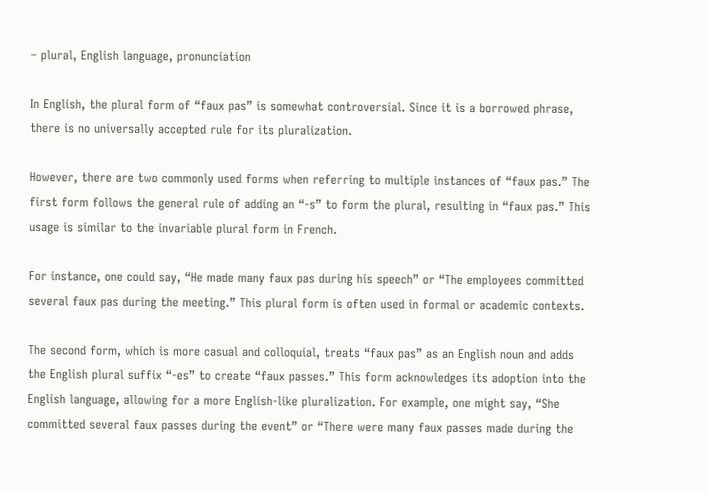– plural, English language, pronunciation

In English, the plural form of “faux pas” is somewhat controversial. Since it is a borrowed phrase, there is no universally accepted rule for its pluralization.

However, there are two commonly used forms when referring to multiple instances of “faux pas.” The first form follows the general rule of adding an “-s” to form the plural, resulting in “faux pas.” This usage is similar to the invariable plural form in French.

For instance, one could say, “He made many faux pas during his speech” or “The employees committed several faux pas during the meeting.” This plural form is often used in formal or academic contexts.

The second form, which is more casual and colloquial, treats “faux pas” as an English noun and adds the English plural suffix “-es” to create “faux passes.” This form acknowledges its adoption into the English language, allowing for a more English-like pluralization. For example, one might say, “She committed several faux passes during the event” or “There were many faux passes made during the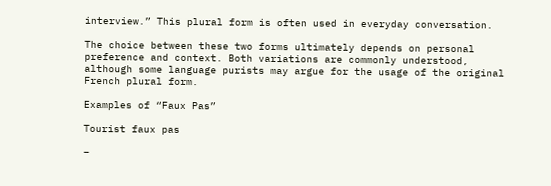interview.” This plural form is often used in everyday conversation.

The choice between these two forms ultimately depends on personal preference and context. Both variations are commonly understood, although some language purists may argue for the usage of the original French plural form.

Examples of “Faux Pas”

Tourist faux pas

–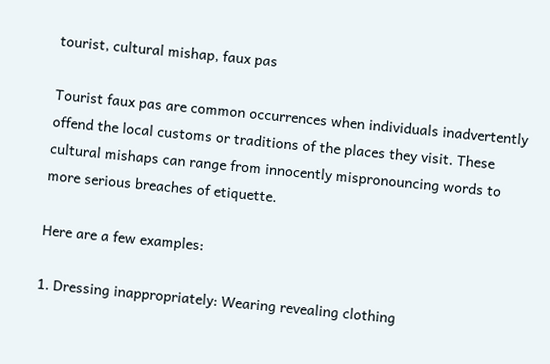tourist, cultural mishap, faux pas

Tourist faux pas are common occurrences when individuals inadvertently offend the local customs or traditions of the places they visit. These cultural mishaps can range from innocently mispronouncing words to more serious breaches of etiquette.

Here are a few examples:

1. Dressing inappropriately: Wearing revealing clothing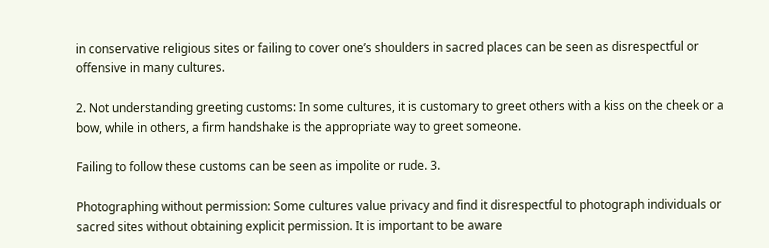in conservative religious sites or failing to cover one’s shoulders in sacred places can be seen as disrespectful or offensive in many cultures.

2. Not understanding greeting customs: In some cultures, it is customary to greet others with a kiss on the cheek or a bow, while in others, a firm handshake is the appropriate way to greet someone.

Failing to follow these customs can be seen as impolite or rude. 3.

Photographing without permission: Some cultures value privacy and find it disrespectful to photograph individuals or sacred sites without obtaining explicit permission. It is important to be aware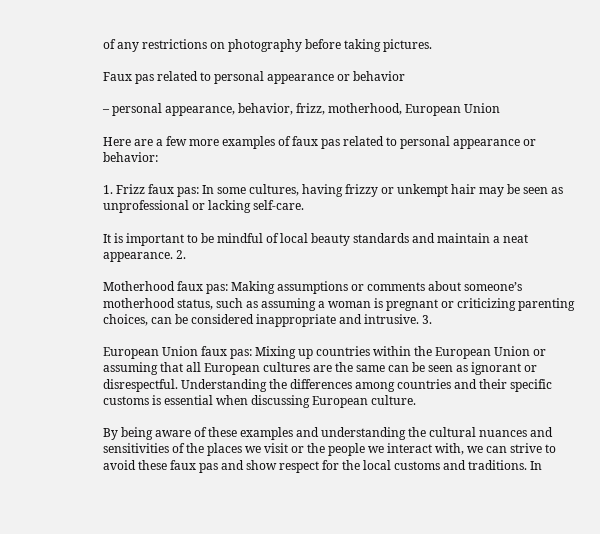of any restrictions on photography before taking pictures.

Faux pas related to personal appearance or behavior

– personal appearance, behavior, frizz, motherhood, European Union

Here are a few more examples of faux pas related to personal appearance or behavior:

1. Frizz faux pas: In some cultures, having frizzy or unkempt hair may be seen as unprofessional or lacking self-care.

It is important to be mindful of local beauty standards and maintain a neat appearance. 2.

Motherhood faux pas: Making assumptions or comments about someone’s motherhood status, such as assuming a woman is pregnant or criticizing parenting choices, can be considered inappropriate and intrusive. 3.

European Union faux pas: Mixing up countries within the European Union or assuming that all European cultures are the same can be seen as ignorant or disrespectful. Understanding the differences among countries and their specific customs is essential when discussing European culture.

By being aware of these examples and understanding the cultural nuances and sensitivities of the places we visit or the people we interact with, we can strive to avoid these faux pas and show respect for the local customs and traditions. In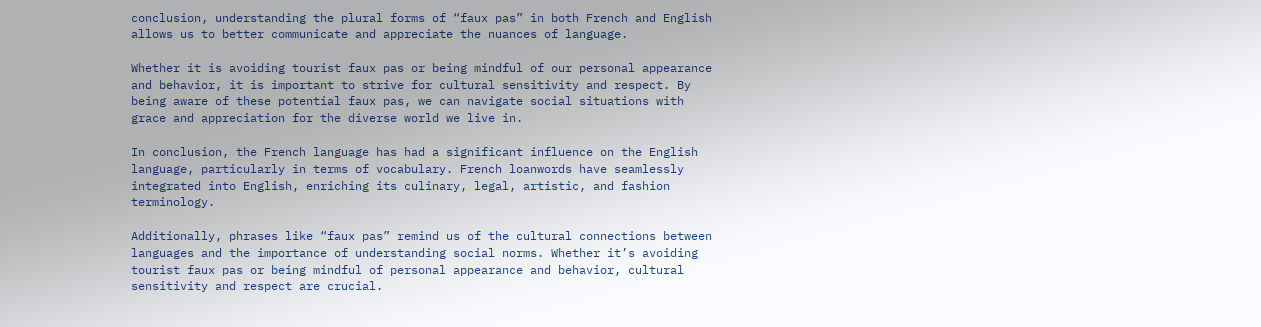conclusion, understanding the plural forms of “faux pas” in both French and English allows us to better communicate and appreciate the nuances of language.

Whether it is avoiding tourist faux pas or being mindful of our personal appearance and behavior, it is important to strive for cultural sensitivity and respect. By being aware of these potential faux pas, we can navigate social situations with grace and appreciation for the diverse world we live in.

In conclusion, the French language has had a significant influence on the English language, particularly in terms of vocabulary. French loanwords have seamlessly integrated into English, enriching its culinary, legal, artistic, and fashion terminology.

Additionally, phrases like “faux pas” remind us of the cultural connections between languages and the importance of understanding social norms. Whether it’s avoiding tourist faux pas or being mindful of personal appearance and behavior, cultural sensitivity and respect are crucial.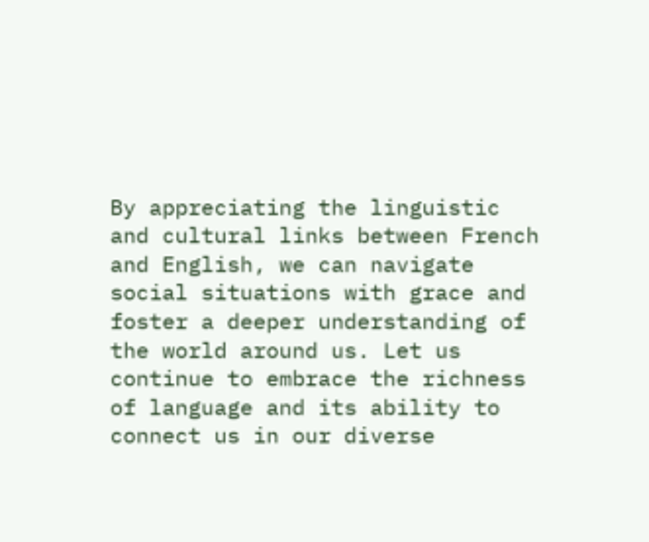By appreciating the linguistic and cultural links between French and English, we can navigate social situations with grace and foster a deeper understanding of the world around us. Let us continue to embrace the richness of language and its ability to connect us in our diverse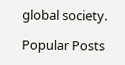global society.

Popular Posts